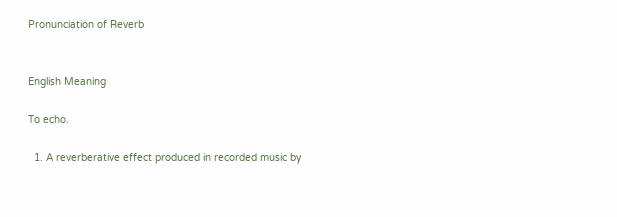Pronunciation of Reverb


English Meaning

To echo.

  1. A reverberative effect produced in recorded music by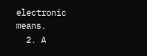electronic means.
  2. A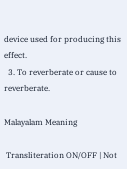device used for producing this effect.
  3. To reverberate or cause to reverberate.

Malayalam Meaning

 Transliteration ON/OFF | Not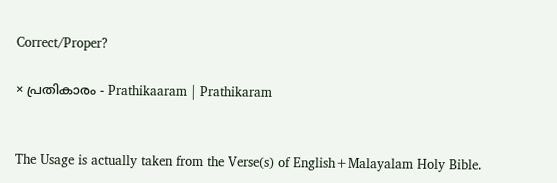Correct/Proper?

× പ്രതികാരം - Prathikaaram | Prathikaram


The Usage is actually taken from the Verse(s) of English+Malayalam Holy Bible.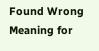Found Wrong Meaning for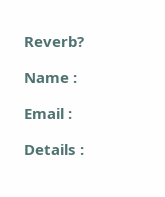Reverb?

Name :

Email :

Details :